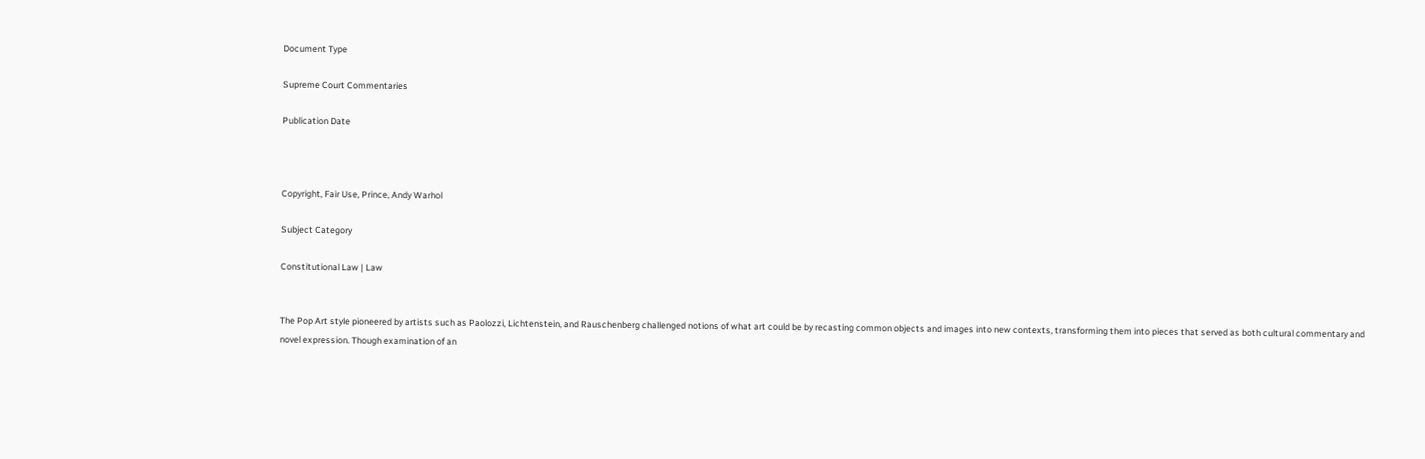Document Type

Supreme Court Commentaries

Publication Date



Copyright, Fair Use, Prince, Andy Warhol

Subject Category

Constitutional Law | Law


The Pop Art style pioneered by artists such as Paolozzi, Lichtenstein, and Rauschenberg challenged notions of what art could be by recasting common objects and images into new contexts, transforming them into pieces that served as both cultural commentary and novel expression. Though examination of an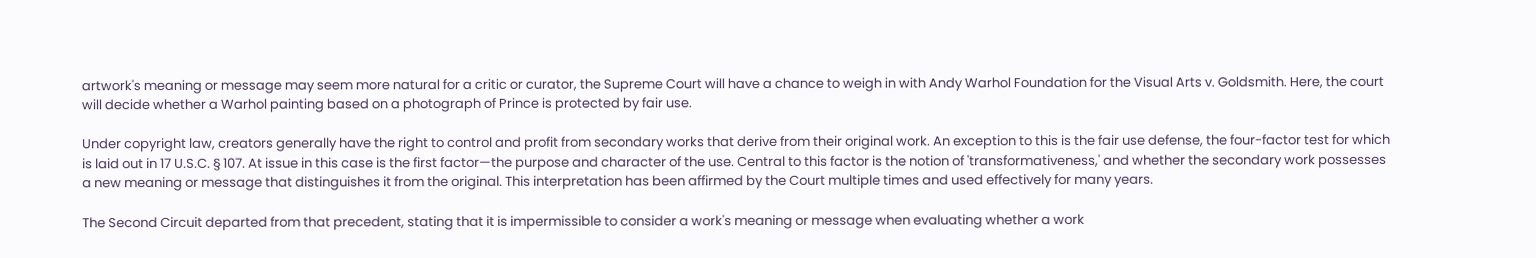artwork's meaning or message may seem more natural for a critic or curator, the Supreme Court will have a chance to weigh in with Andy Warhol Foundation for the Visual Arts v. Goldsmith. Here, the court will decide whether a Warhol painting based on a photograph of Prince is protected by fair use.

Under copyright law, creators generally have the right to control and profit from secondary works that derive from their original work. An exception to this is the fair use defense, the four-factor test for which is laid out in 17 U.S.C. § 107. At issue in this case is the first factor—the purpose and character of the use. Central to this factor is the notion of 'transformativeness,' and whether the secondary work possesses a new meaning or message that distinguishes it from the original. This interpretation has been affirmed by the Court multiple times and used effectively for many years.

The Second Circuit departed from that precedent, stating that it is impermissible to consider a work's meaning or message when evaluating whether a work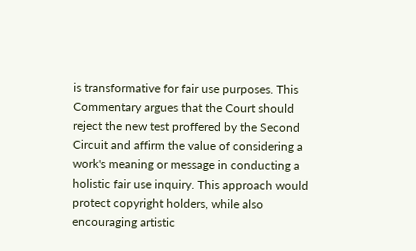is transformative for fair use purposes. This Commentary argues that the Court should reject the new test proffered by the Second Circuit and affirm the value of considering a work's meaning or message in conducting a holistic fair use inquiry. This approach would protect copyright holders, while also encouraging artistic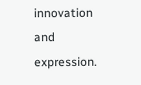innovation and expression.